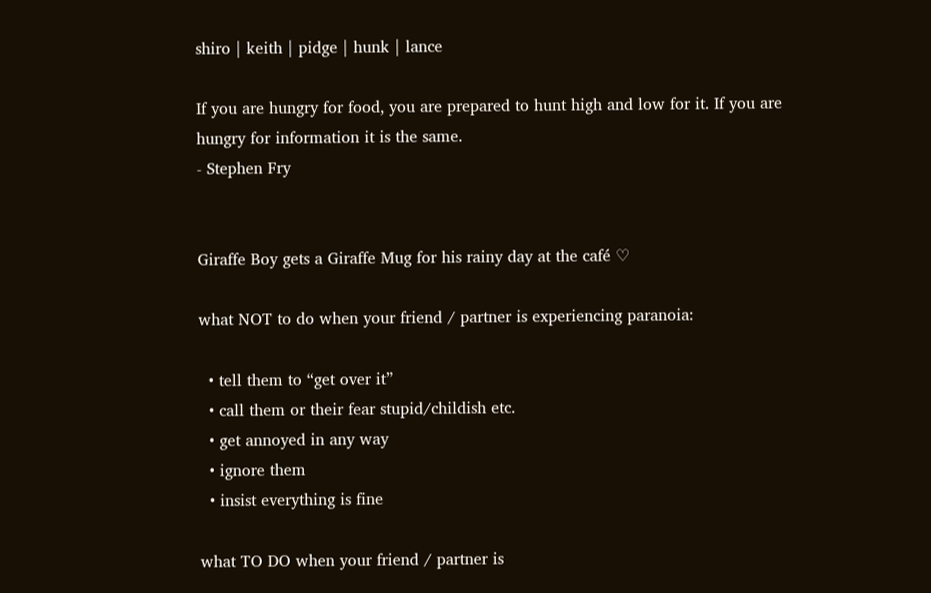shiro | keith | pidge | hunk | lance

If you are hungry for food, you are prepared to hunt high and low for it. If you are hungry for information it is the same.
- Stephen Fry


Giraffe Boy gets a Giraffe Mug for his rainy day at the café ♡

what NOT to do when your friend / partner is experiencing paranoia:

  • tell them to “get over it”
  • call them or their fear stupid/childish etc.
  • get annoyed in any way
  • ignore them
  • insist everything is fine

what TO DO when your friend / partner is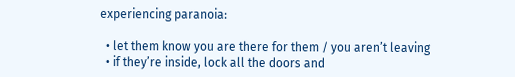experiencing paranoia:

  • let them know you are there for them / you aren’t leaving
  • if they’re inside, lock all the doors and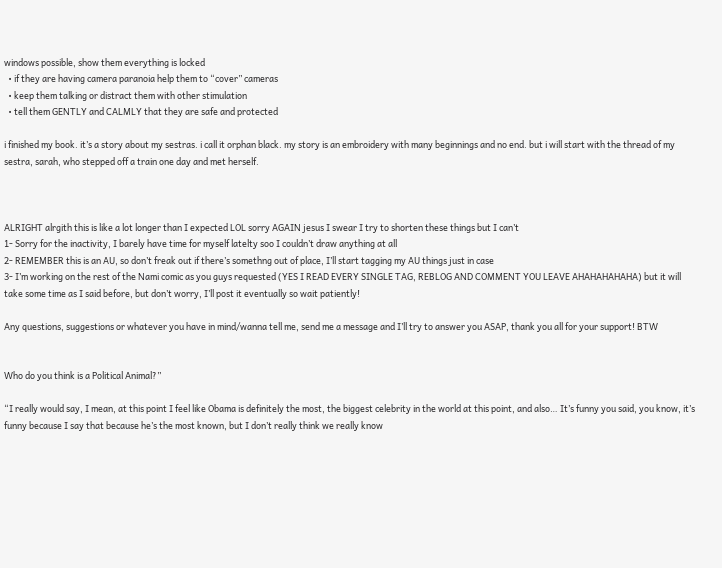windows possible, show them everything is locked
  • if they are having camera paranoia help them to “cover” cameras
  • keep them talking or distract them with other stimulation
  • tell them GENTLY and CALMLY that they are safe and protected

i finished my book. it’s a story about my sestras. i call it orphan black. my story is an embroidery with many beginnings and no end. but i will start with the thread of my sestra, sarah, who stepped off a train one day and met herself.



ALRIGHT alrgith this is like a lot longer than I expected LOL sorry AGAIN jesus I swear I try to shorten these things but I can’t
1- Sorry for the inactivity, I barely have time for myself latelty soo I couldn’t draw anything at all
2- REMEMBER this is an AU, so don’t freak out if there’s somethng out of place, I’ll start tagging my AU things just in case
3- I’m working on the rest of the Nami comic as you guys requested (YES I READ EVERY SINGLE TAG, REBLOG AND COMMENT YOU LEAVE AHAHAHAHAHA) but it will take some time as I said before, but don’t worry, I’ll post it eventually so wait patiently!

Any questions, suggestions or whatever you have in mind/wanna tell me, send me a message and I’ll try to answer you ASAP, thank you all for your support! BTW


Who do you think is a Political Animal?”

“I really would say, I mean, at this point I feel like Obama is definitely the most, the biggest celebrity in the world at this point, and also… It’s funny you said, you know, it’s funny because I say that because he’s the most known, but I don’t really think we really know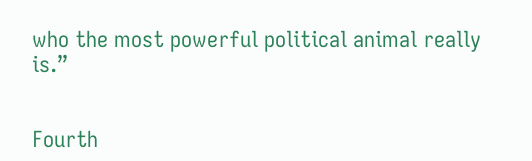who the most powerful political animal really is.”


Fourth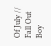Of July // Fall Out Boy